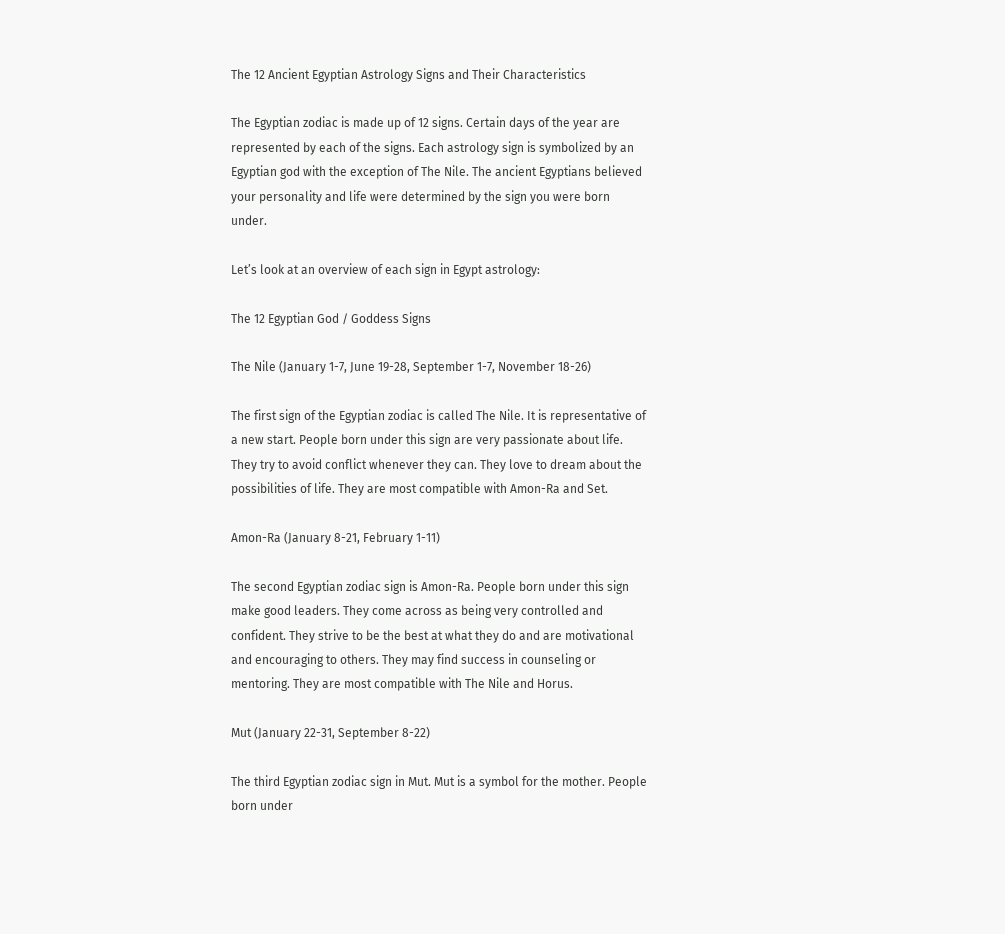The 12 Ancient Egyptian Astrology Signs and Their Characteristics

The Egyptian zodiac is made up of 12 signs. Certain days of the year are represented by each of the signs. Each astrology sign is symbolized by an Egyptian god with the exception of The Nile. The ancient Egyptians believed your personality and life were determined by the sign you were born under.

Let’s look at an overview of each sign in Egypt astrology:

The 12 Egyptian God / Goddess Signs

The Nile (January 1-7, June 19-28, September 1-7, November 18-26)

The first sign of the Egyptian zodiac is called The Nile. It is representative of a new start. People born under this sign are very passionate about life. They try to avoid conflict whenever they can. They love to dream about the possibilities of life. They are most compatible with Amon-Ra and Set.

Amon-Ra (January 8-21, February 1-11)

The second Egyptian zodiac sign is Amon-Ra. People born under this sign make good leaders. They come across as being very controlled and confident. They strive to be the best at what they do and are motivational and encouraging to others. They may find success in counseling or mentoring. They are most compatible with The Nile and Horus.

Mut (January 22-31, September 8-22)

The third Egyptian zodiac sign in Mut. Mut is a symbol for the mother. People born under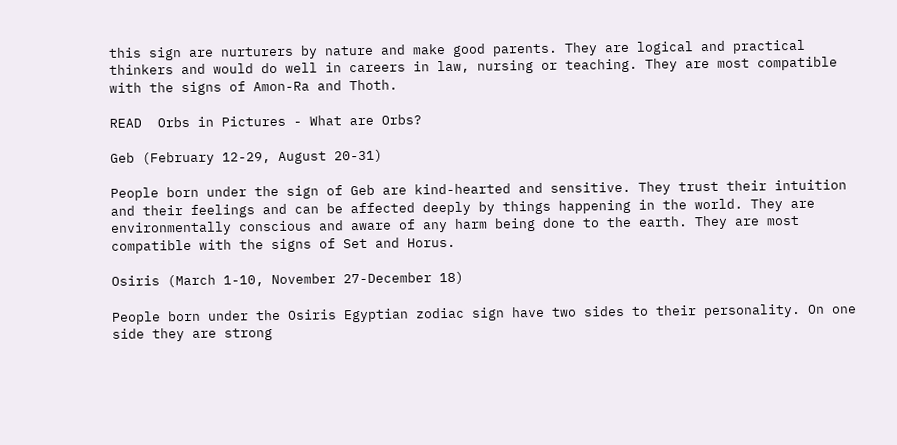this sign are nurturers by nature and make good parents. They are logical and practical thinkers and would do well in careers in law, nursing or teaching. They are most compatible with the signs of Amon-Ra and Thoth.

READ  Orbs in Pictures - What are Orbs?

Geb (February 12-29, August 20-31)

People born under the sign of Geb are kind-hearted and sensitive. They trust their intuition and their feelings and can be affected deeply by things happening in the world. They are environmentally conscious and aware of any harm being done to the earth. They are most compatible with the signs of Set and Horus.

Osiris (March 1-10, November 27-December 18)

People born under the Osiris Egyptian zodiac sign have two sides to their personality. On one side they are strong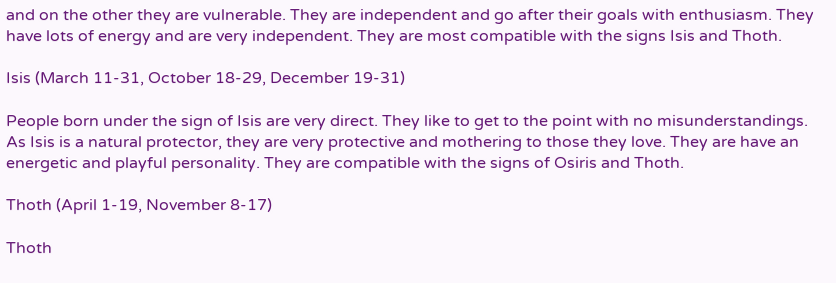and on the other they are vulnerable. They are independent and go after their goals with enthusiasm. They have lots of energy and are very independent. They are most compatible with the signs Isis and Thoth.

Isis (March 11-31, October 18-29, December 19-31)

People born under the sign of Isis are very direct. They like to get to the point with no misunderstandings. As Isis is a natural protector, they are very protective and mothering to those they love. They are have an energetic and playful personality. They are compatible with the signs of Osiris and Thoth.

Thoth (April 1-19, November 8-17)

Thoth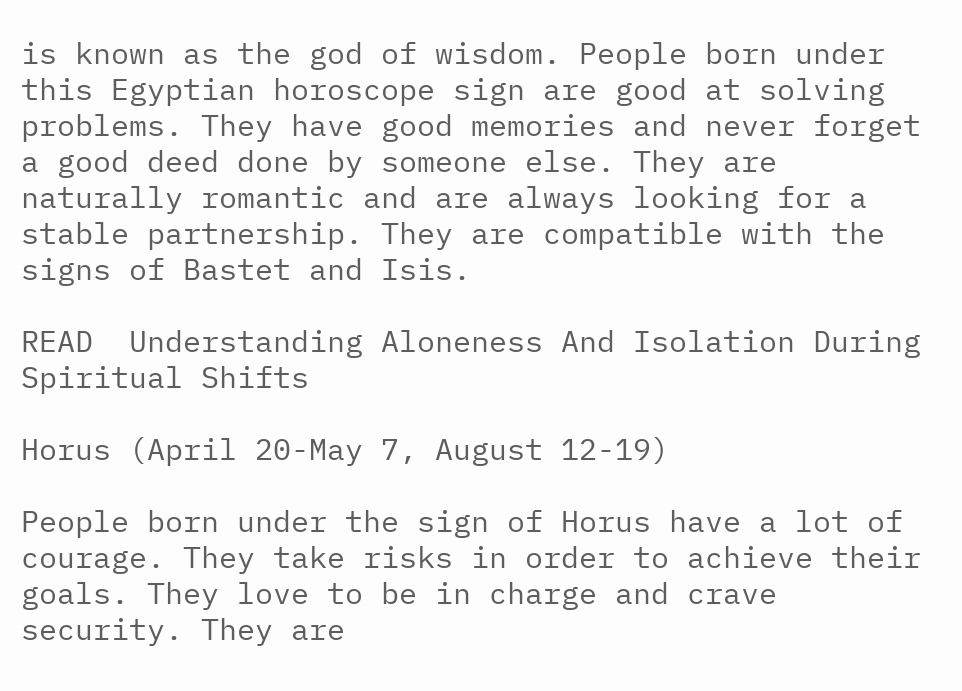is known as the god of wisdom. People born under this Egyptian horoscope sign are good at solving problems. They have good memories and never forget a good deed done by someone else. They are naturally romantic and are always looking for a stable partnership. They are compatible with the signs of Bastet and Isis.

READ  Understanding Aloneness And Isolation During Spiritual Shifts

Horus (April 20-May 7, August 12-19)

People born under the sign of Horus have a lot of courage. They take risks in order to achieve their goals. They love to be in charge and crave security. They are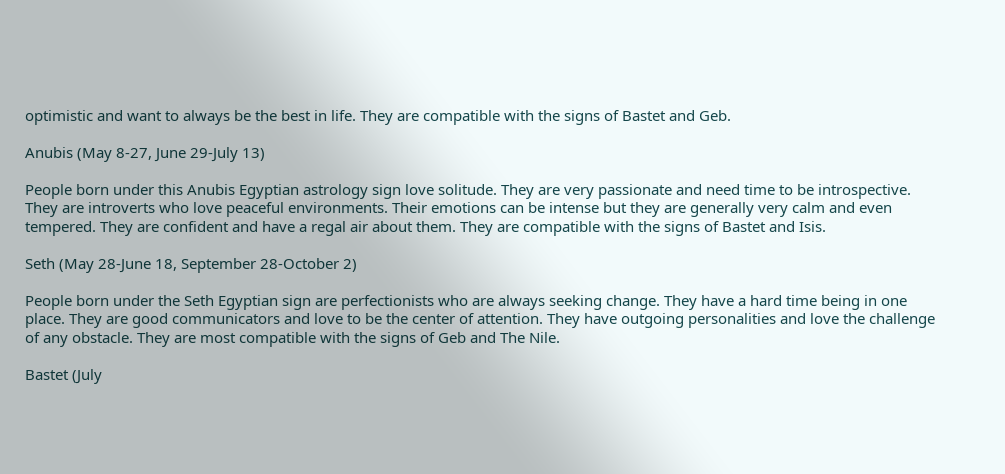optimistic and want to always be the best in life. They are compatible with the signs of Bastet and Geb.

Anubis (May 8-27, June 29-July 13)

People born under this Anubis Egyptian astrology sign love solitude. They are very passionate and need time to be introspective. They are introverts who love peaceful environments. Their emotions can be intense but they are generally very calm and even tempered. They are confident and have a regal air about them. They are compatible with the signs of Bastet and Isis.

Seth (May 28-June 18, September 28-October 2)

People born under the Seth Egyptian sign are perfectionists who are always seeking change. They have a hard time being in one place. They are good communicators and love to be the center of attention. They have outgoing personalities and love the challenge of any obstacle. They are most compatible with the signs of Geb and The Nile.

Bastet (July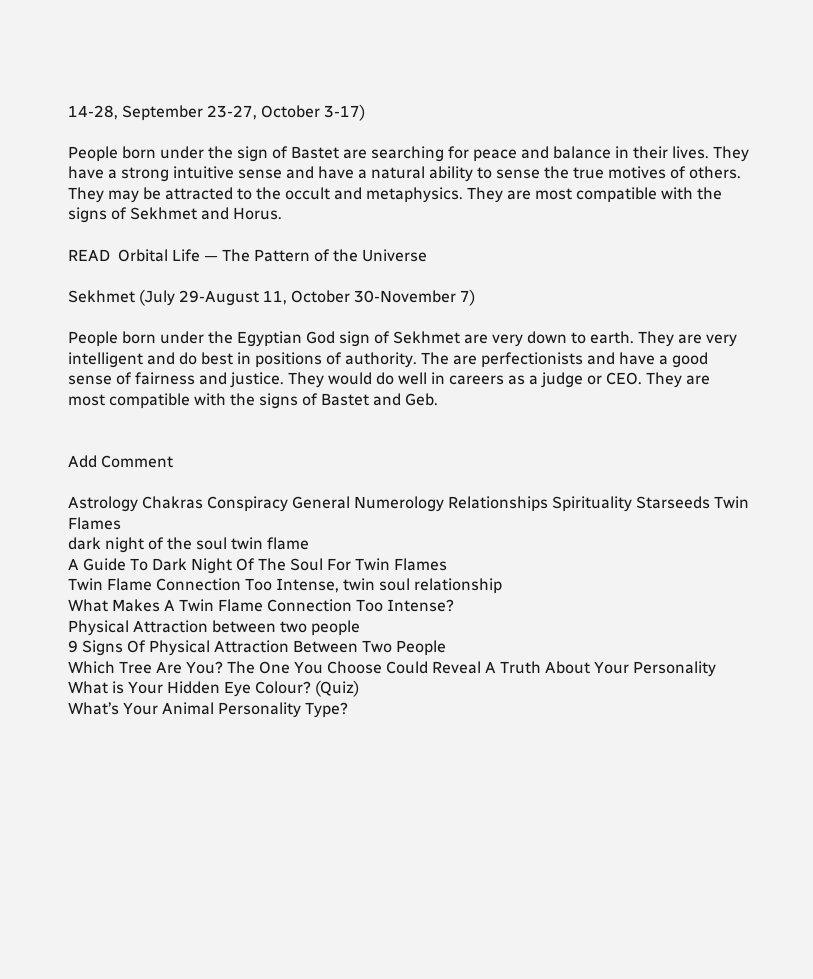14-28, September 23-27, October 3-17)

People born under the sign of Bastet are searching for peace and balance in their lives. They have a strong intuitive sense and have a natural ability to sense the true motives of others. They may be attracted to the occult and metaphysics. They are most compatible with the signs of Sekhmet and Horus.

READ  Orbital Life — The Pattern of the Universe

Sekhmet (July 29-August 11, October 30-November 7)

People born under the Egyptian God sign of Sekhmet are very down to earth. They are very intelligent and do best in positions of authority. The are perfectionists and have a good sense of fairness and justice. They would do well in careers as a judge or CEO. They are most compatible with the signs of Bastet and Geb.


Add Comment

Astrology Chakras Conspiracy General Numerology Relationships Spirituality Starseeds Twin Flames
dark night of the soul twin flame
A Guide To Dark Night Of The Soul For Twin Flames
Twin Flame Connection Too Intense, twin soul relationship
What Makes A Twin Flame Connection Too Intense?
Physical Attraction between two people
9 Signs Of Physical Attraction Between Two People
Which Tree Are You? The One You Choose Could Reveal A Truth About Your Personality
What is Your Hidden Eye Colour? (Quiz)
What’s Your Animal Personality Type?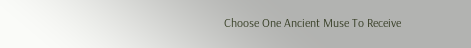Choose One Ancient Muse To Receive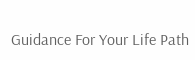Guidance For Your Life Path